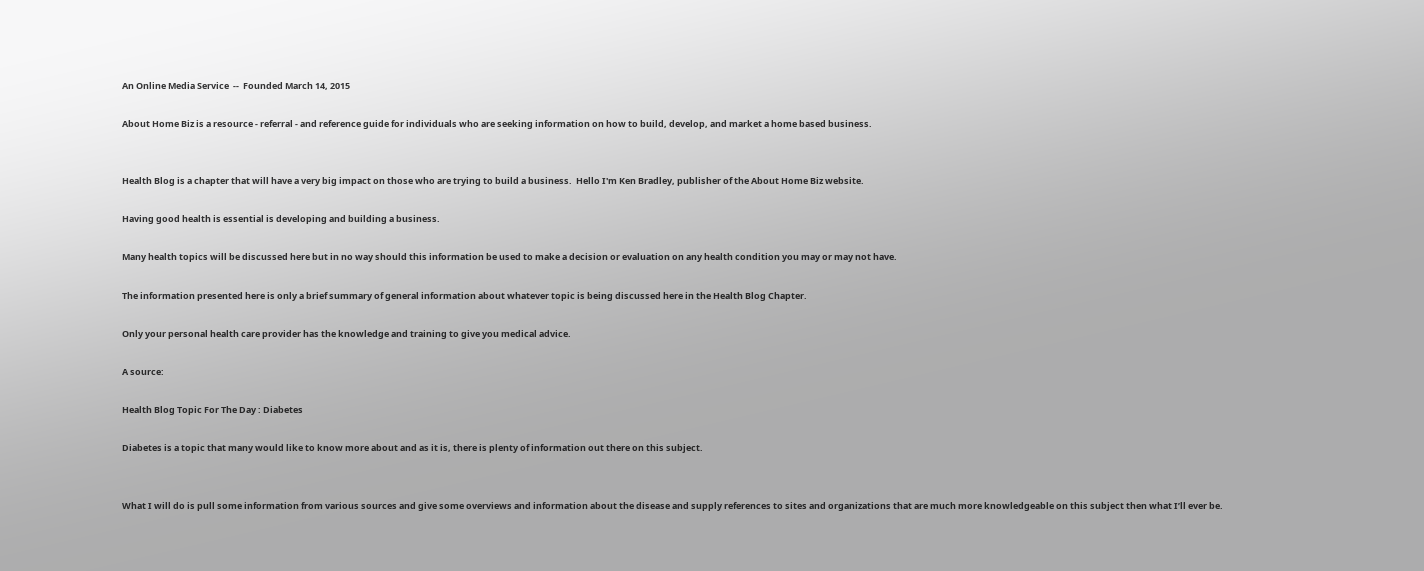An Online Media Service  --  Founded March 14, 2015

About Home Biz is a resource - referral - and reference guide for individuals who are seeking information on how to build, develop, and market a home based business.


Health Blog is a chapter that will have a very big impact on those who are trying to build a business.  Hello I'm Ken Bradley, publisher of the About Home Biz website.

Having good health is essential is developing and building a business.

Many health topics will be discussed here but in no way should this information be used to make a decision or evaluation on any health condition you may or may not have.

The information presented here is only a brief summary of general information about whatever topic is being discussed here in the Health Blog Chapter.

Only your personal health care provider has the knowledge and training to give you medical advice.

A source:

Health Blog Topic For The Day : Diabetes

Diabetes is a topic that many would like to know more about and as it is, there is plenty of information out there on this subject.


What I will do is pull some information from various sources and give some overviews and information about the disease and supply references to sites and organizations that are much more knowledgeable on this subject then what I’ll ever be.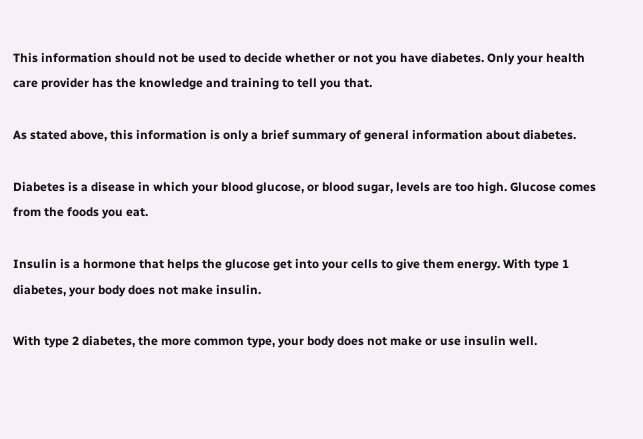This information should not be used to decide whether or not you have diabetes. Only your health care provider has the knowledge and training to tell you that.

As stated above, this information is only a brief summary of general information about diabetes.

Diabetes is a disease in which your blood glucose, or blood sugar, levels are too high. Glucose comes from the foods you eat.

Insulin is a hormone that helps the glucose get into your cells to give them energy. With type 1 diabetes, your body does not make insulin.

With type 2 diabetes, the more common type, your body does not make or use insulin well.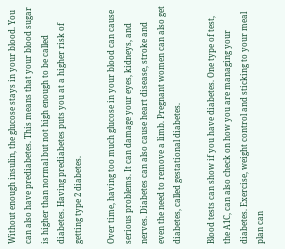Without enough insulin, the glucose stays in your blood. You can also have prediabetes. This means that your blood sugar is higher than normal but not high enough to be called diabetes. Having prediabetes puts you at a higher risk of getting type 2 diabetes.

Over time, having too much glucose in your blood can cause serious problems. It can damage your eyes, kidneys, and nerves. Diabetes can also cause heart disease, stroke and even the need to remove a limb. Pregnant women can also get diabetes, called gestational diabetes.

Blood tests can show if you have diabetes. One type of test, the A1C, can also check on how you are managing your diabetes. Exercise, weight control and sticking to your meal plan can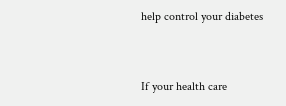help control your diabetes


If your health care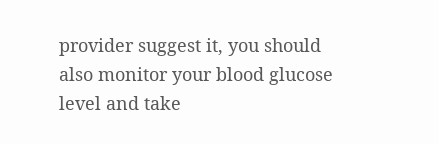provider suggest it, you should also monitor your blood glucose level and take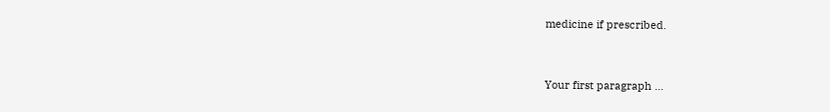medicine if prescribed.



Your first paragraph ...